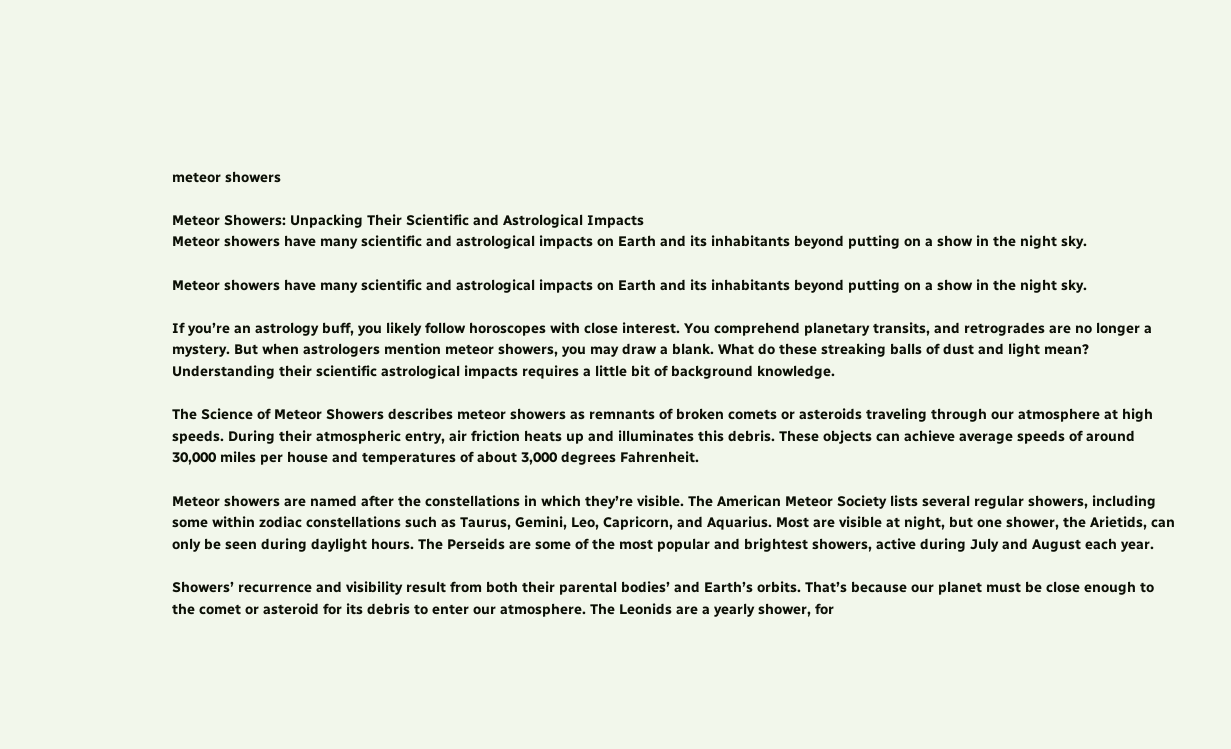meteor showers

Meteor Showers: Unpacking Their Scientific and Astrological Impacts
Meteor showers have many scientific and astrological impacts on Earth and its inhabitants beyond putting on a show in the night sky.

Meteor showers have many scientific and astrological impacts on Earth and its inhabitants beyond putting on a show in the night sky.

If you’re an astrology buff, you likely follow horoscopes with close interest. You comprehend planetary transits, and retrogrades are no longer a mystery. But when astrologers mention meteor showers, you may draw a blank. What do these streaking balls of dust and light mean? Understanding their scientific astrological impacts requires a little bit of background knowledge.

The Science of Meteor Showers describes meteor showers as remnants of broken comets or asteroids traveling through our atmosphere at high speeds. During their atmospheric entry, air friction heats up and illuminates this debris. These objects can achieve average speeds of around 30,000 miles per house and temperatures of about 3,000 degrees Fahrenheit.

Meteor showers are named after the constellations in which they’re visible. The American Meteor Society lists several regular showers, including some within zodiac constellations such as Taurus, Gemini, Leo, Capricorn, and Aquarius. Most are visible at night, but one shower, the Arietids, can only be seen during daylight hours. The Perseids are some of the most popular and brightest showers, active during July and August each year.

Showers’ recurrence and visibility result from both their parental bodies’ and Earth’s orbits. That’s because our planet must be close enough to the comet or asteroid for its debris to enter our atmosphere. The Leonids are a yearly shower, for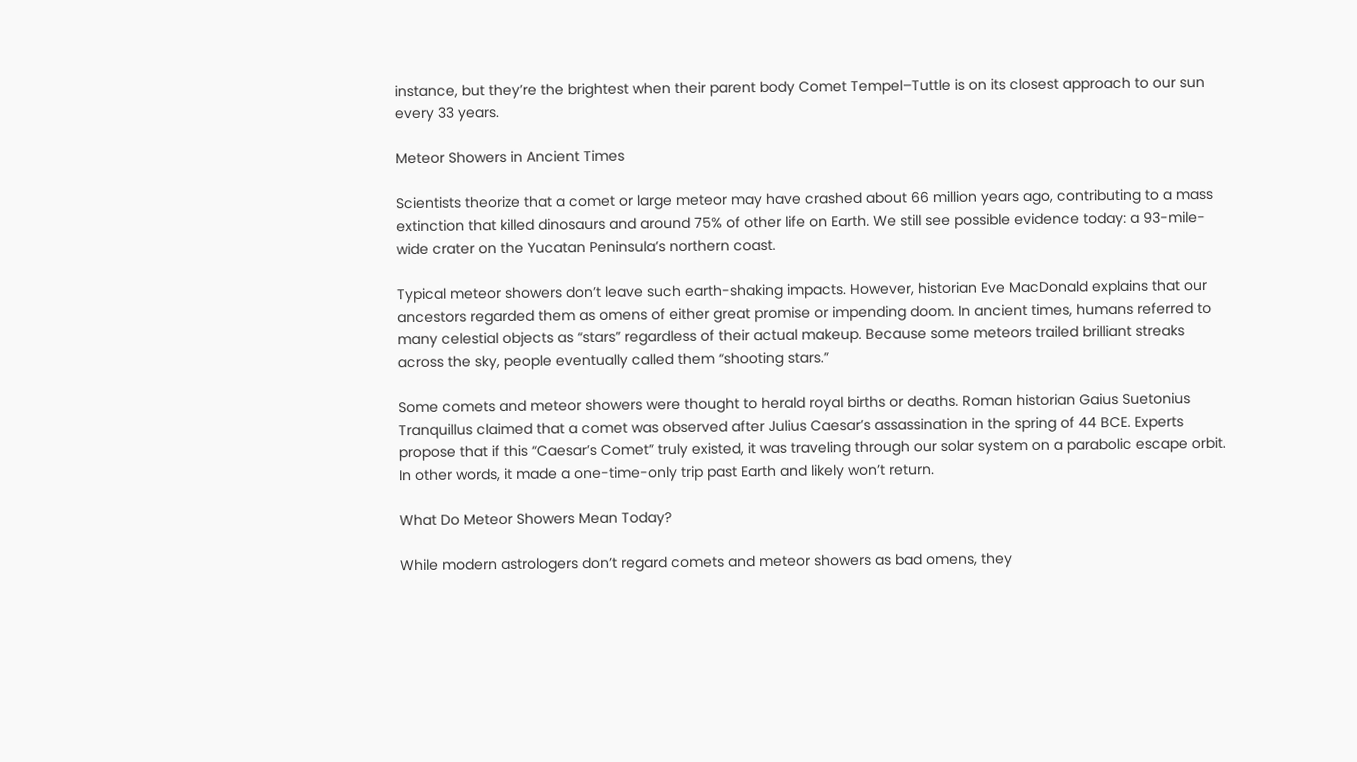instance, but they’re the brightest when their parent body Comet Tempel–Tuttle is on its closest approach to our sun every 33 years.

Meteor Showers in Ancient Times

Scientists theorize that a comet or large meteor may have crashed about 66 million years ago, contributing to a mass extinction that killed dinosaurs and around 75% of other life on Earth. We still see possible evidence today: a 93-mile-wide crater on the Yucatan Peninsula’s northern coast.

Typical meteor showers don’t leave such earth-shaking impacts. However, historian Eve MacDonald explains that our ancestors regarded them as omens of either great promise or impending doom. In ancient times, humans referred to many celestial objects as “stars” regardless of their actual makeup. Because some meteors trailed brilliant streaks across the sky, people eventually called them “shooting stars.”

Some comets and meteor showers were thought to herald royal births or deaths. Roman historian Gaius Suetonius Tranquillus claimed that a comet was observed after Julius Caesar’s assassination in the spring of 44 BCE. Experts propose that if this “Caesar’s Comet” truly existed, it was traveling through our solar system on a parabolic escape orbit. In other words, it made a one-time-only trip past Earth and likely won’t return.

What Do Meteor Showers Mean Today?

While modern astrologers don’t regard comets and meteor showers as bad omens, they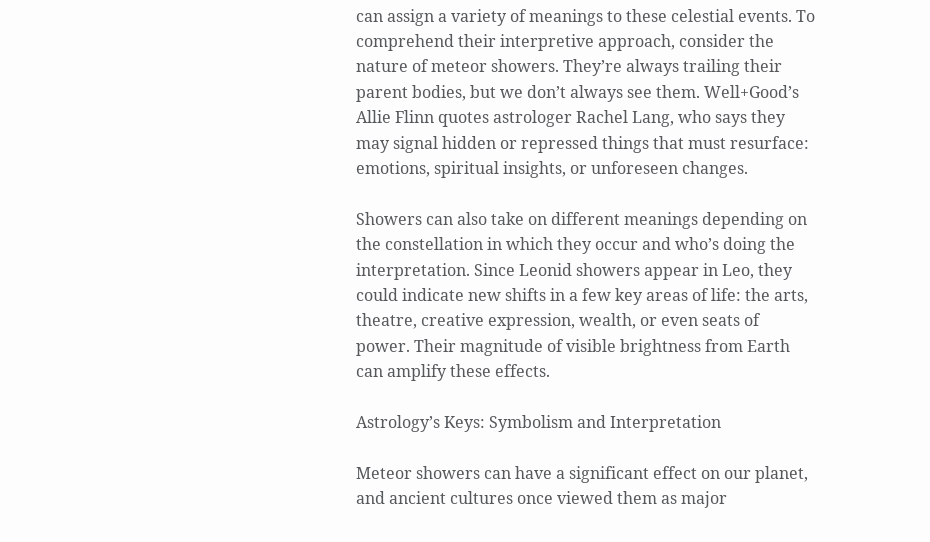can assign a variety of meanings to these celestial events. To comprehend their interpretive approach, consider the nature of meteor showers. They’re always trailing their parent bodies, but we don’t always see them. Well+Good’s Allie Flinn quotes astrologer Rachel Lang, who says they may signal hidden or repressed things that must resurface: emotions, spiritual insights, or unforeseen changes.

Showers can also take on different meanings depending on the constellation in which they occur and who’s doing the interpretation. Since Leonid showers appear in Leo, they could indicate new shifts in a few key areas of life: the arts, theatre, creative expression, wealth, or even seats of power. Their magnitude of visible brightness from Earth can amplify these effects.

Astrology’s Keys: Symbolism and Interpretation

Meteor showers can have a significant effect on our planet, and ancient cultures once viewed them as major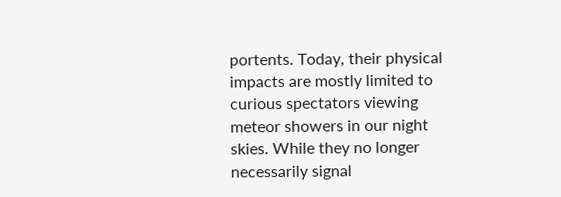portents. Today, their physical impacts are mostly limited to curious spectators viewing meteor showers in our night skies. While they no longer necessarily signal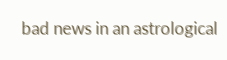bad news in an astrological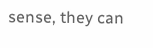sense, they can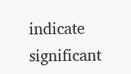indicate significant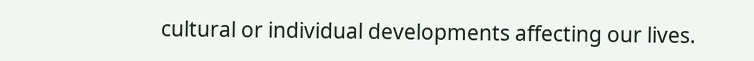cultural or individual developments affecting our lives.